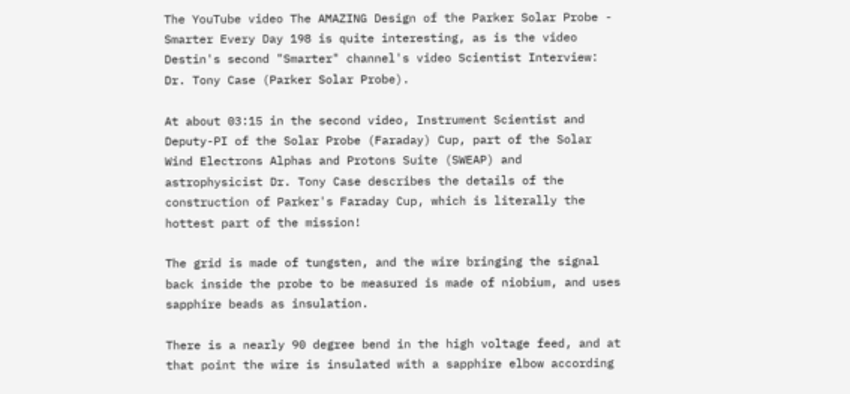The YouTube video The AMAZING Design of the Parker Solar Probe - Smarter Every Day 198 is quite interesting, as is the video Destin's second "Smarter" channel's video Scientist Interview: Dr. Tony Case (Parker Solar Probe).

At about 03:15 in the second video, Instrument Scientist and Deputy-PI of the Solar Probe (Faraday) Cup, part of the Solar Wind Electrons Alphas and Protons Suite (SWEAP) and astrophysicist Dr. Tony Case describes the details of the construction of Parker's Faraday Cup, which is literally the hottest part of the mission!

The grid is made of tungsten, and the wire bringing the signal back inside the probe to be measured is made of niobium, and uses sapphire beads as insulation.

There is a nearly 90 degree bend in the high voltage feed, and at that point the wire is insulated with a sapphire elbow according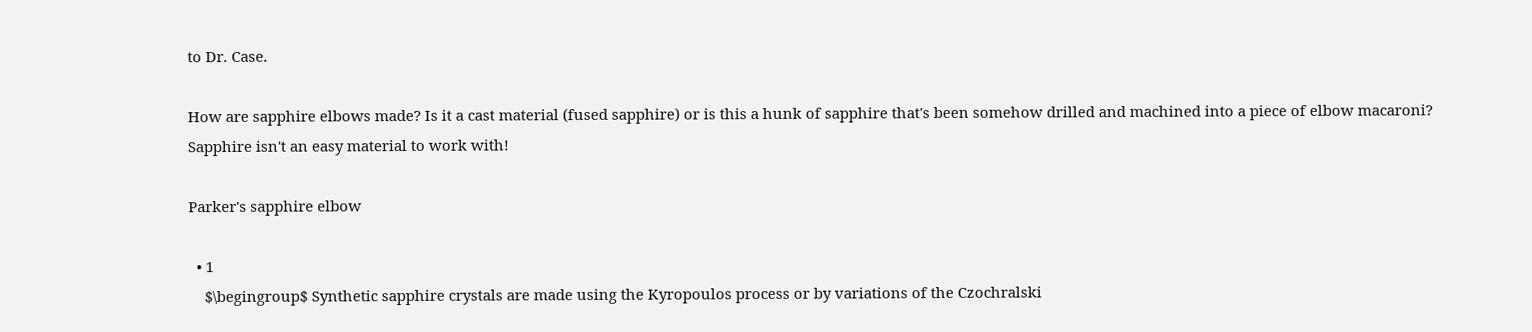to Dr. Case.

How are sapphire elbows made? Is it a cast material (fused sapphire) or is this a hunk of sapphire that's been somehow drilled and machined into a piece of elbow macaroni? Sapphire isn't an easy material to work with!

Parker's sapphire elbow

  • 1
    $\begingroup$ Synthetic sapphire crystals are made using the Kyropoulos process or by variations of the Czochralski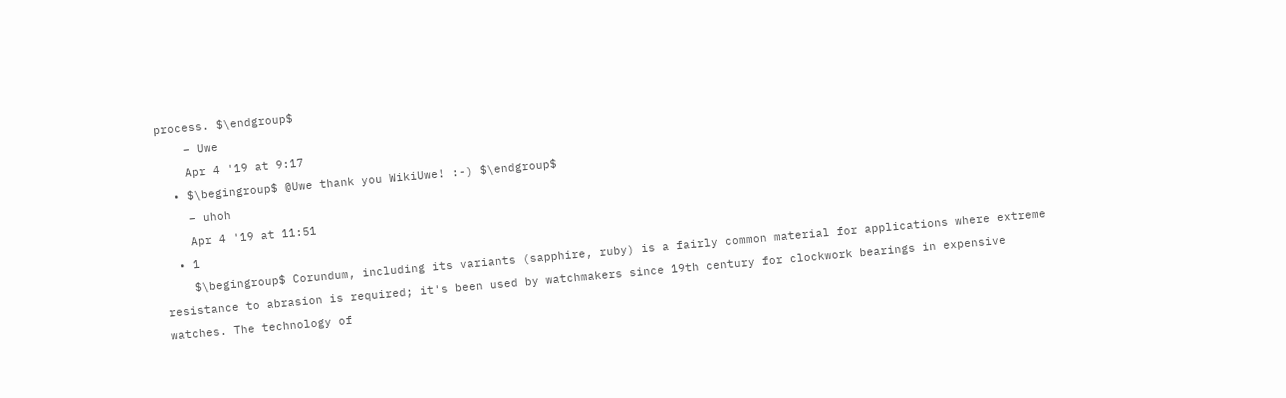process. $\endgroup$
    – Uwe
    Apr 4 '19 at 9:17
  • $\begingroup$ @Uwe thank you WikiUwe! :-) $\endgroup$
    – uhoh
    Apr 4 '19 at 11:51
  • 1
    $\begingroup$ Corundum, including its variants (sapphire, ruby) is a fairly common material for applications where extreme resistance to abrasion is required; it's been used by watchmakers since 19th century for clockwork bearings in expensive watches. The technology of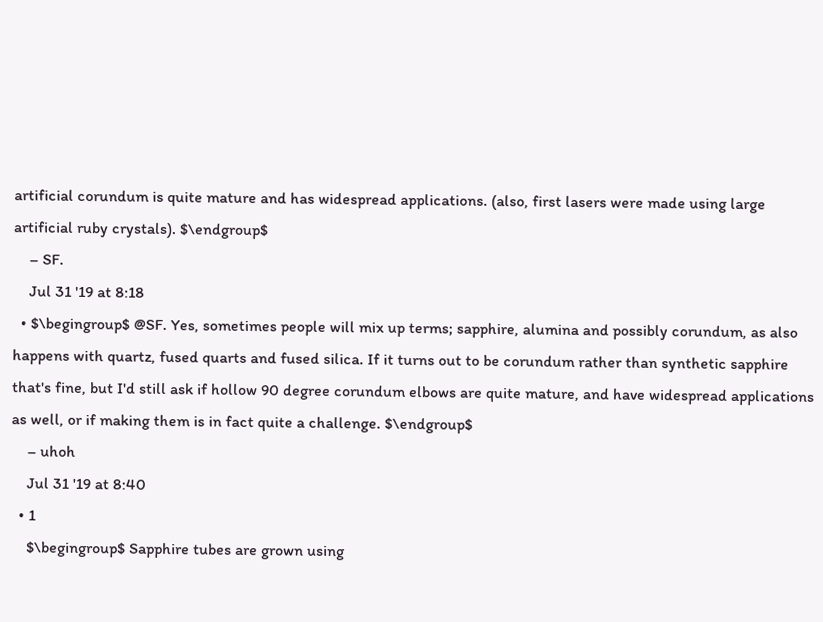artificial corundum is quite mature and has widespread applications. (also, first lasers were made using large artificial ruby crystals). $\endgroup$
    – SF.
    Jul 31 '19 at 8:18
  • $\begingroup$ @SF. Yes, sometimes people will mix up terms; sapphire, alumina and possibly corundum, as also happens with quartz, fused quarts and fused silica. If it turns out to be corundum rather than synthetic sapphire that's fine, but I'd still ask if hollow 90 degree corundum elbows are quite mature, and have widespread applications as well, or if making them is in fact quite a challenge. $\endgroup$
    – uhoh
    Jul 31 '19 at 8:40
  • 1
    $\begingroup$ Sapphire tubes are grown using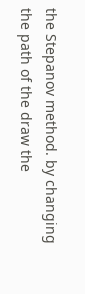the Stepanov method. by changing the path of the draw the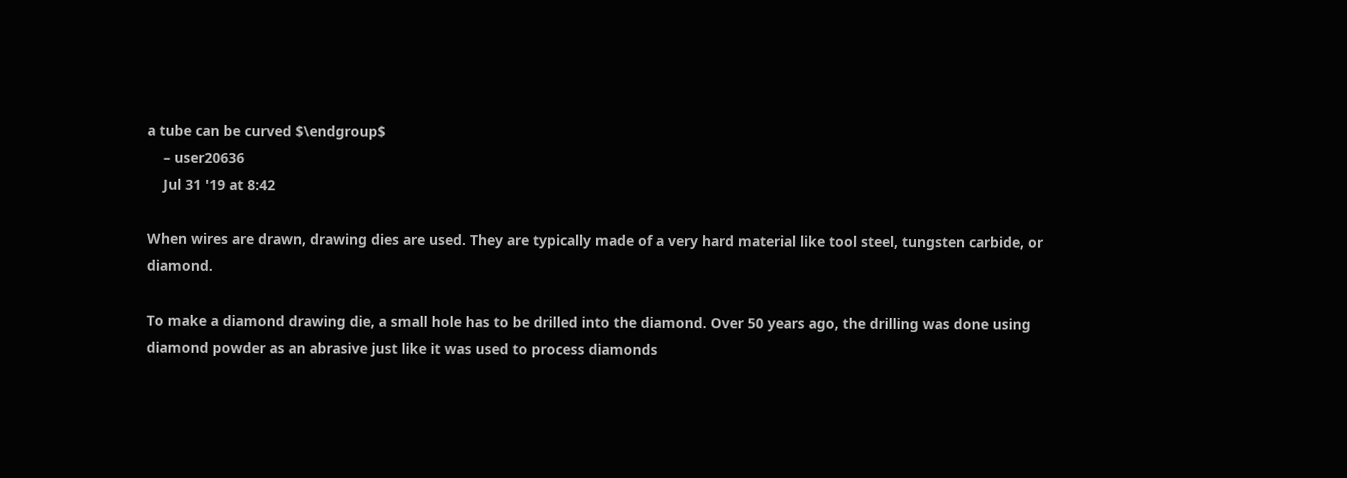a tube can be curved $\endgroup$
    – user20636
    Jul 31 '19 at 8:42

When wires are drawn, drawing dies are used. They are typically made of a very hard material like tool steel, tungsten carbide, or diamond.

To make a diamond drawing die, a small hole has to be drilled into the diamond. Over 50 years ago, the drilling was done using diamond powder as an abrasive just like it was used to process diamonds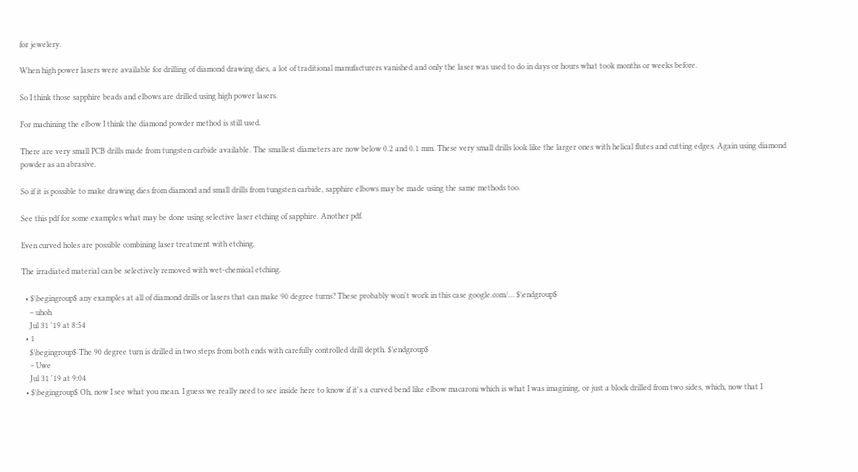for jewelery.

When high power lasers were available for drilling of diamond drawing dies, a lot of traditional manufacturers vanished and only the laser was used to do in days or hours what took months or weeks before.

So I think those sapphire beads and elbows are drilled using high power lasers.

For machining the elbow I think the diamond powder method is still used.

There are very small PCB drills made from tungsten carbide available. The smallest diameters are now below 0.2 and 0.1 mm. These very small drills look like the larger ones with helical flutes and cutting edges. Again using diamond powder as an abrasive.

So if it is possible to make drawing dies from diamond and small drills from tungsten carbide, sapphire elbows may be made using the same methods too.

See this pdf for some examples what may be done using selective laser etching of sapphire. Another pdf.

Even curved holes are possible combining laser treatment with etching.

The irradiated material can be selectively removed with wet-chemical etching.

  • $\begingroup$ any examples at all of diamond drills or lasers that can make 90 degree turns? These probably won't work in this case google.com/… $\endgroup$
    – uhoh
    Jul 31 '19 at 8:54
  • 1
    $\begingroup$ The 90 degree turn is drilled in two steps from both ends with carefully controlled drill depth. $\endgroup$
    – Uwe
    Jul 31 '19 at 9:04
  • $\begingroup$ Oh, now I see what you mean. I guess we really need to see inside here to know if it's a curved bend like elbow macaroni which is what I was imagining, or just a block drilled from two sides, which, now that I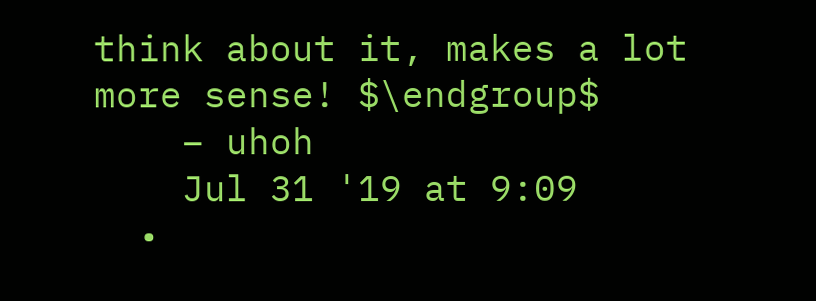think about it, makes a lot more sense! $\endgroup$
    – uhoh
    Jul 31 '19 at 9:09
  •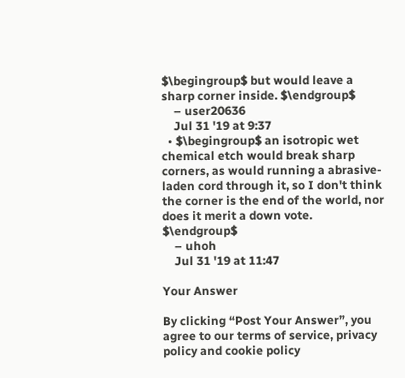$\begingroup$ but would leave a sharp corner inside. $\endgroup$
    – user20636
    Jul 31 '19 at 9:37
  • $\begingroup$ an isotropic wet chemical etch would break sharp corners, as would running a abrasive-laden cord through it, so I don't think the corner is the end of the world, nor does it merit a down vote. $\endgroup$
    – uhoh
    Jul 31 '19 at 11:47

Your Answer

By clicking “Post Your Answer”, you agree to our terms of service, privacy policy and cookie policy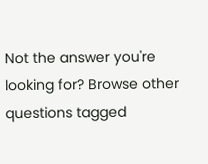Not the answer you're looking for? Browse other questions tagged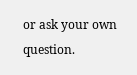or ask your own question.